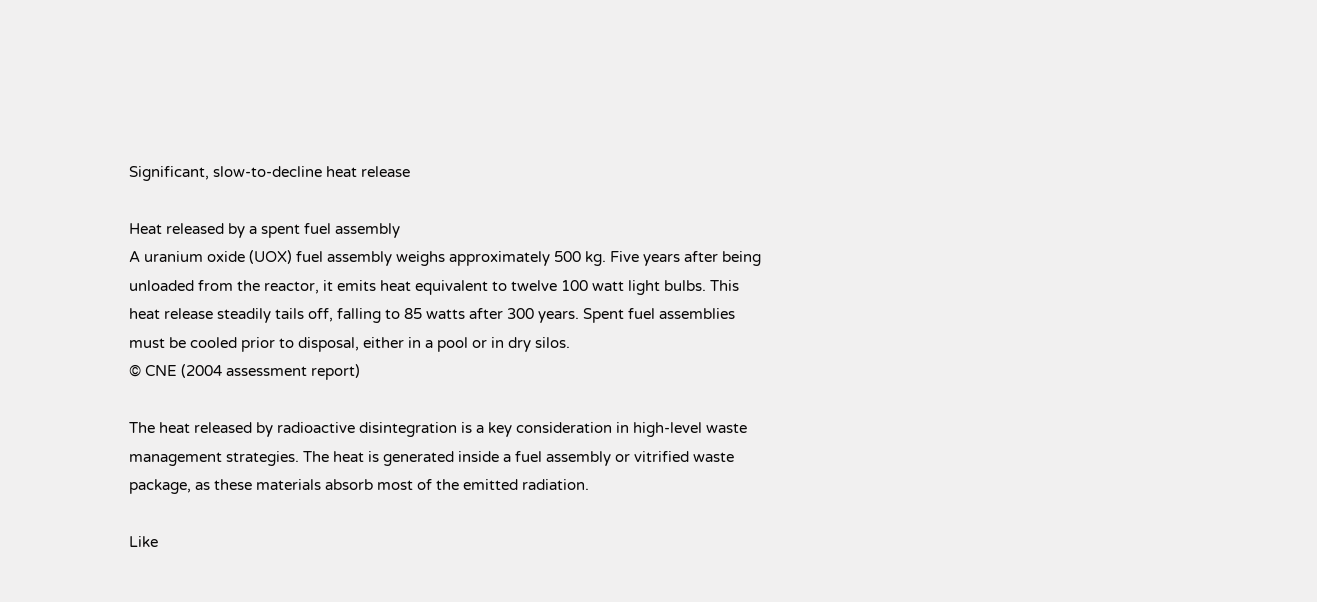Significant, slow-to-decline heat release

Heat released by a spent fuel assembly
A uranium oxide (UOX) fuel assembly weighs approximately 500 kg. Five years after being unloaded from the reactor, it emits heat equivalent to twelve 100 watt light bulbs. This heat release steadily tails off, falling to 85 watts after 300 years. Spent fuel assemblies must be cooled prior to disposal, either in a pool or in dry silos.
© CNE (2004 assessment report)

The heat released by radioactive disintegration is a key consideration in high-level waste management strategies. The heat is generated inside a fuel assembly or vitrified waste package, as these materials absorb most of the emitted radiation.

Like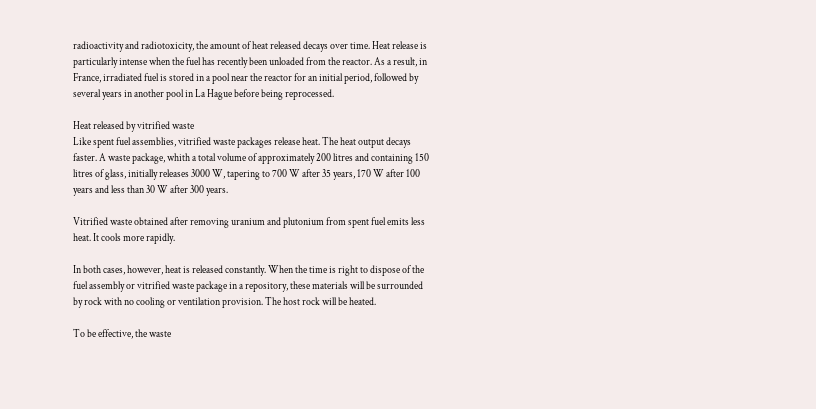radioactivity and radiotoxicity, the amount of heat released decays over time. Heat release is particularly intense when the fuel has recently been unloaded from the reactor. As a result, in France, irradiated fuel is stored in a pool near the reactor for an initial period, followed by several years in another pool in La Hague before being reprocessed.

Heat released by vitrified waste
Like spent fuel assemblies, vitrified waste packages release heat. The heat output decays faster. A waste package, whith a total volume of approximately 200 litres and containing 150 litres of glass, initially releases 3000 W, tapering to 700 W after 35 years, 170 W after 100 years and less than 30 W after 300 years.

Vitrified waste obtained after removing uranium and plutonium from spent fuel emits less heat. It cools more rapidly.

In both cases, however, heat is released constantly. When the time is right to dispose of the fuel assembly or vitrified waste package in a repository, these materials will be surrounded by rock with no cooling or ventilation provision. The host rock will be heated.

To be effective, the waste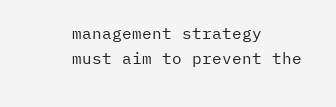management strategy must aim to prevent the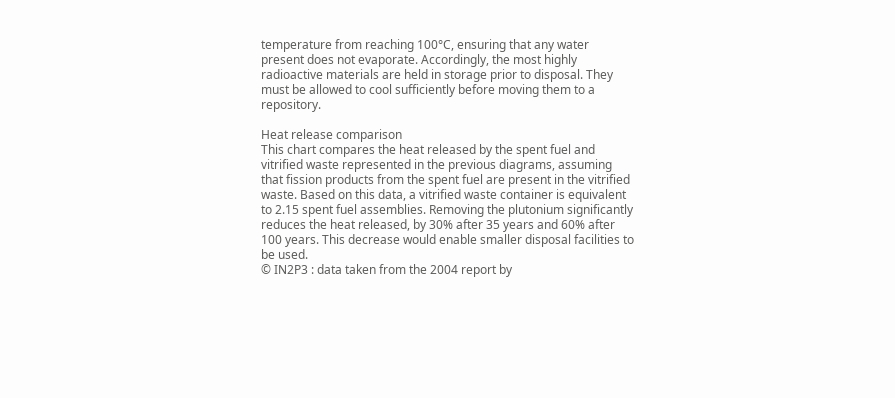temperature from reaching 100°C, ensuring that any water present does not evaporate. Accordingly, the most highly radioactive materials are held in storage prior to disposal. They must be allowed to cool sufficiently before moving them to a repository.

Heat release comparison
This chart compares the heat released by the spent fuel and vitrified waste represented in the previous diagrams, assuming that fission products from the spent fuel are present in the vitrified waste. Based on this data, a vitrified waste container is equivalent to 2.15 spent fuel assemblies. Removing the plutonium significantly reduces the heat released, by 30% after 35 years and 60% after 100 years. This decrease would enable smaller disposal facilities to be used.
© IN2P3 : data taken from the 2004 report by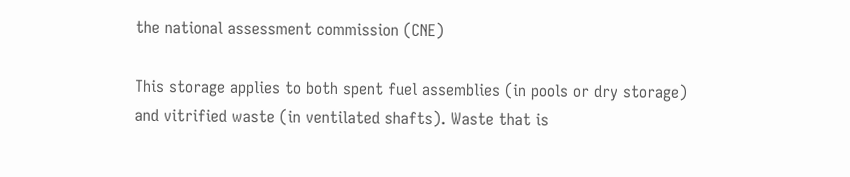the national assessment commission (CNE)

This storage applies to both spent fuel assemblies (in pools or dry storage) and vitrified waste (in ventilated shafts). Waste that is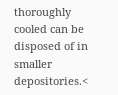thoroughly cooled can be disposed of in smaller depositories.<